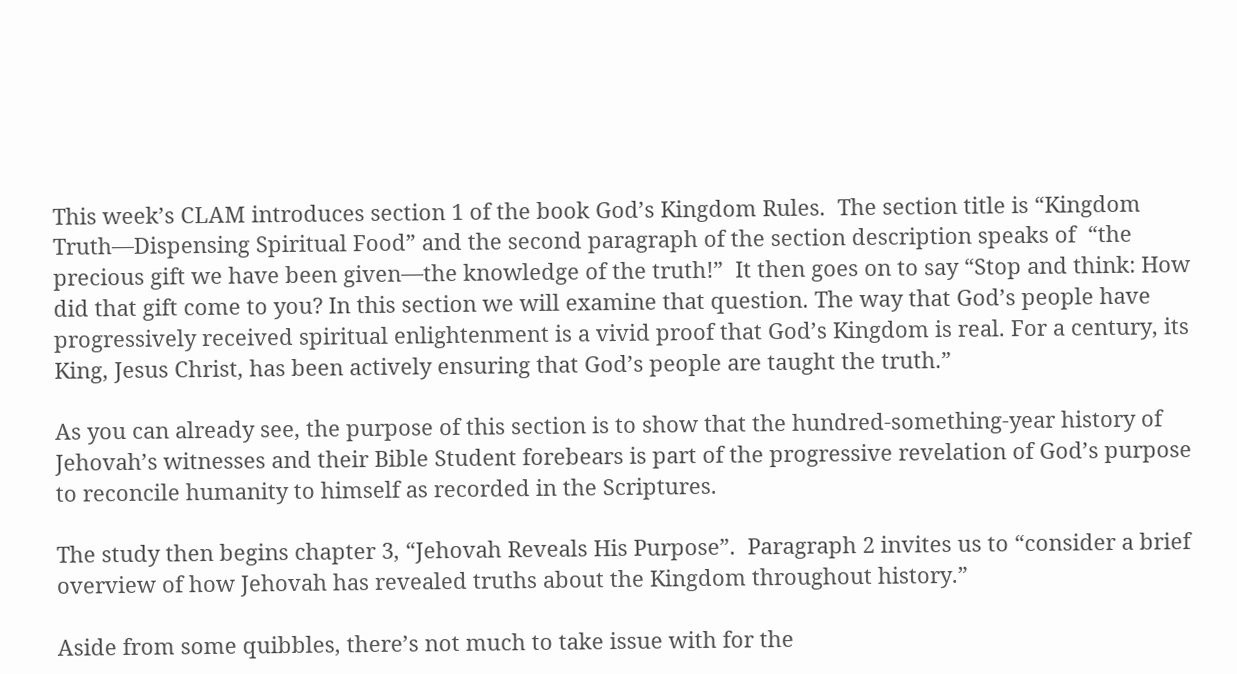This week’s CLAM introduces section 1 of the book God’s Kingdom Rules.  The section title is “Kingdom Truth—Dispensing Spiritual Food” and the second paragraph of the section description speaks of  “the precious gift we have been given—the knowledge of the truth!”  It then goes on to say “Stop and think: How did that gift come to you? In this section we will examine that question. The way that God’s people have progressively received spiritual enlightenment is a vivid proof that God’s Kingdom is real. For a century, its King, Jesus Christ, has been actively ensuring that God’s people are taught the truth.”

As you can already see, the purpose of this section is to show that the hundred-something-year history of Jehovah’s witnesses and their Bible Student forebears is part of the progressive revelation of God’s purpose to reconcile humanity to himself as recorded in the Scriptures.

The study then begins chapter 3, “Jehovah Reveals His Purpose”.  Paragraph 2 invites us to “consider a brief overview of how Jehovah has revealed truths about the Kingdom throughout history.”

Aside from some quibbles, there’s not much to take issue with for the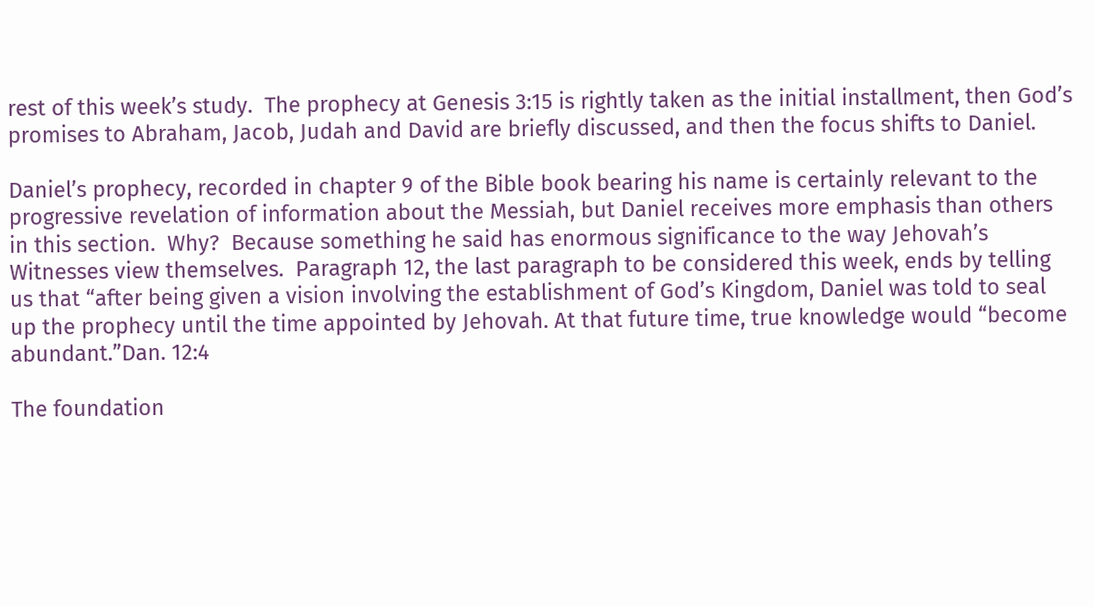rest of this week’s study.  The prophecy at Genesis 3:15 is rightly taken as the initial installment, then God’s promises to Abraham, Jacob, Judah and David are briefly discussed, and then the focus shifts to Daniel.

Daniel’s prophecy, recorded in chapter 9 of the Bible book bearing his name is certainly relevant to the progressive revelation of information about the Messiah, but Daniel receives more emphasis than others in this section.  Why?  Because something he said has enormous significance to the way Jehovah’s Witnesses view themselves.  Paragraph 12, the last paragraph to be considered this week, ends by telling us that “after being given a vision involving the establishment of God’s Kingdom, Daniel was told to seal up the prophecy until the time appointed by Jehovah. At that future time, true knowledge would “become abundant.”Dan. 12:4

The foundation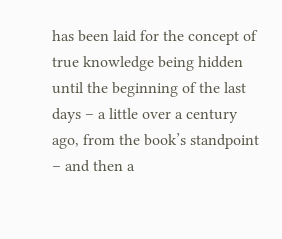has been laid for the concept of true knowledge being hidden until the beginning of the last days – a little over a century ago, from the book’s standpoint – and then a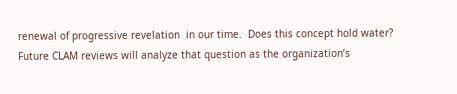renewal of progressive revelation  in our time.  Does this concept hold water?  Future CLAM reviews will analyze that question as the organization’s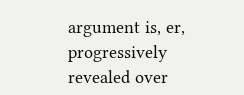argument is, er, progressively revealed over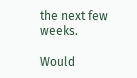the next few weeks.

Would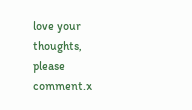love your thoughts, please comment.x